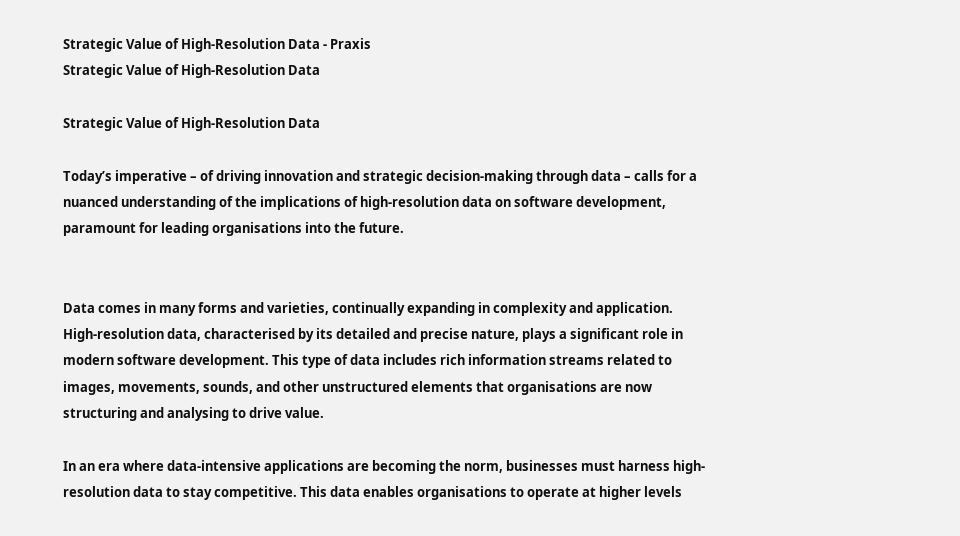Strategic Value of High-Resolution Data - Praxis
Strategic Value of High-Resolution Data

Strategic Value of High-Resolution Data

Today’s imperative – of driving innovation and strategic decision-making through data – calls for a nuanced understanding of the implications of high-resolution data on software development, paramount for leading organisations into the future.


Data comes in many forms and varieties, continually expanding in complexity and application. High-resolution data, characterised by its detailed and precise nature, plays a significant role in modern software development. This type of data includes rich information streams related to images, movements, sounds, and other unstructured elements that organisations are now structuring and analysing to drive value.

In an era where data-intensive applications are becoming the norm, businesses must harness high-resolution data to stay competitive. This data enables organisations to operate at higher levels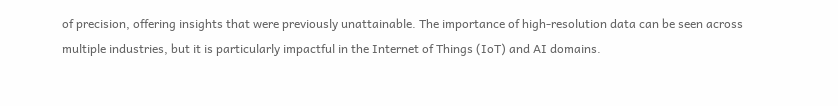of precision, offering insights that were previously unattainable. The importance of high-resolution data can be seen across multiple industries, but it is particularly impactful in the Internet of Things (IoT) and AI domains.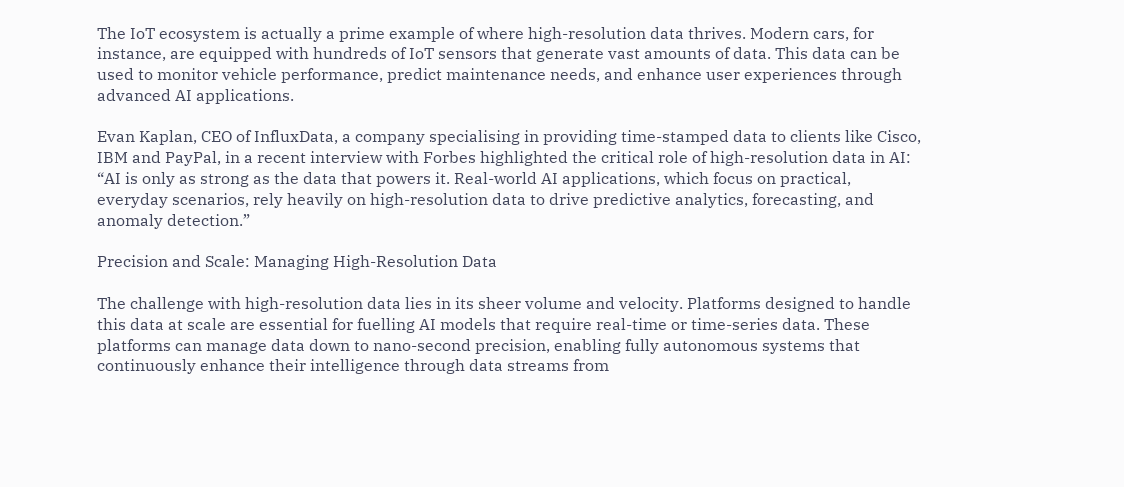The IoT ecosystem is actually a prime example of where high-resolution data thrives. Modern cars, for instance, are equipped with hundreds of IoT sensors that generate vast amounts of data. This data can be used to monitor vehicle performance, predict maintenance needs, and enhance user experiences through advanced AI applications.

Evan Kaplan, CEO of InfluxData, a company specialising in providing time-stamped data to clients like Cisco, IBM and PayPal, in a recent interview with Forbes highlighted the critical role of high-resolution data in AI: “AI is only as strong as the data that powers it. Real-world AI applications, which focus on practical, everyday scenarios, rely heavily on high-resolution data to drive predictive analytics, forecasting, and anomaly detection.”

Precision and Scale: Managing High-Resolution Data

The challenge with high-resolution data lies in its sheer volume and velocity. Platforms designed to handle this data at scale are essential for fuelling AI models that require real-time or time-series data. These platforms can manage data down to nano-second precision, enabling fully autonomous systems that continuously enhance their intelligence through data streams from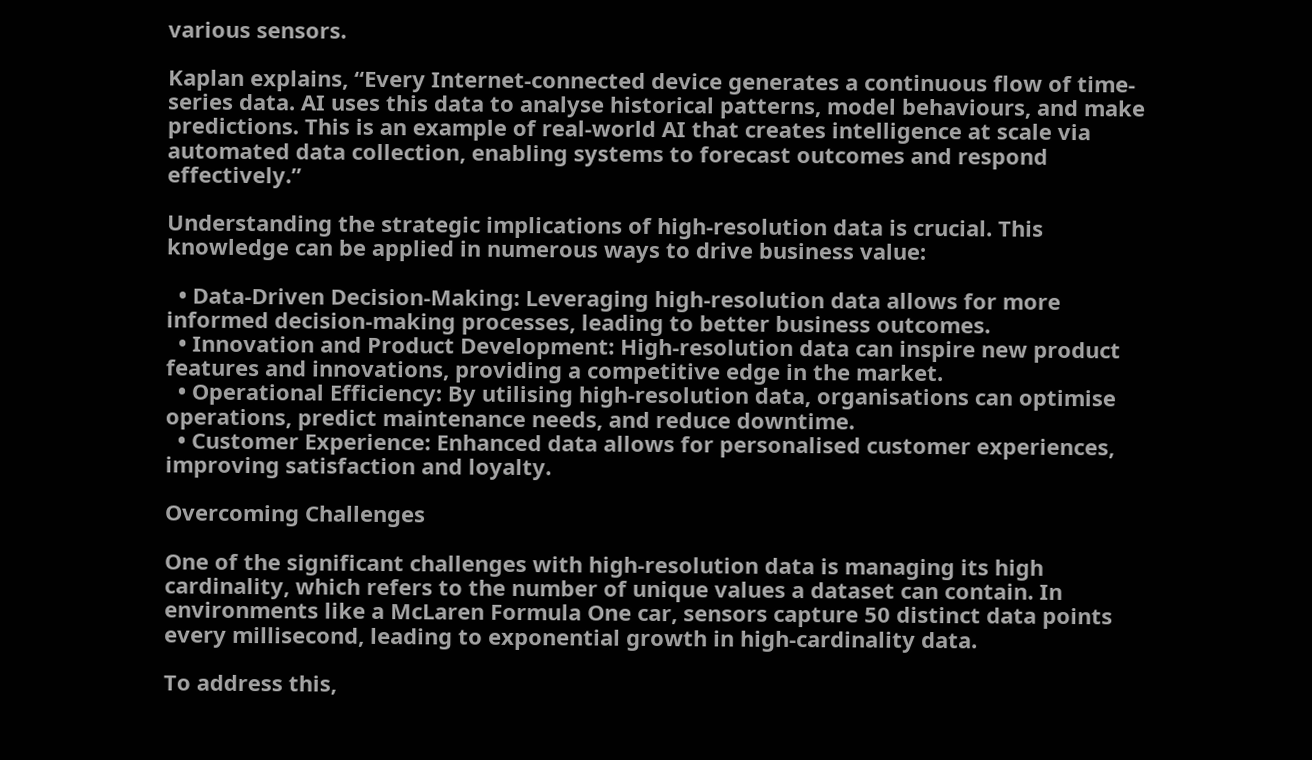various sensors.

Kaplan explains, “Every Internet-connected device generates a continuous flow of time-series data. AI uses this data to analyse historical patterns, model behaviours, and make predictions. This is an example of real-world AI that creates intelligence at scale via automated data collection, enabling systems to forecast outcomes and respond effectively.”

Understanding the strategic implications of high-resolution data is crucial. This knowledge can be applied in numerous ways to drive business value:

  • Data-Driven Decision-Making: Leveraging high-resolution data allows for more informed decision-making processes, leading to better business outcomes.
  • Innovation and Product Development: High-resolution data can inspire new product features and innovations, providing a competitive edge in the market.
  • Operational Efficiency: By utilising high-resolution data, organisations can optimise operations, predict maintenance needs, and reduce downtime.
  • Customer Experience: Enhanced data allows for personalised customer experiences, improving satisfaction and loyalty.

Overcoming Challenges

One of the significant challenges with high-resolution data is managing its high cardinality, which refers to the number of unique values a dataset can contain. In environments like a McLaren Formula One car, sensors capture 50 distinct data points every millisecond, leading to exponential growth in high-cardinality data.

To address this,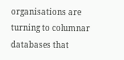organisations are turning to columnar databases that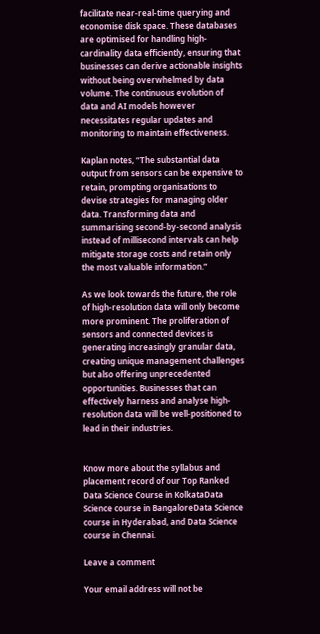facilitate near-real-time querying and economise disk space. These databases are optimised for handling high-cardinality data efficiently, ensuring that businesses can derive actionable insights without being overwhelmed by data volume. The continuous evolution of data and AI models however necessitates regular updates and monitoring to maintain effectiveness.

Kaplan notes, “The substantial data output from sensors can be expensive to retain, prompting organisations to devise strategies for managing older data. Transforming data and summarising second-by-second analysis instead of millisecond intervals can help mitigate storage costs and retain only the most valuable information.”

As we look towards the future, the role of high-resolution data will only become more prominent. The proliferation of sensors and connected devices is generating increasingly granular data, creating unique management challenges but also offering unprecedented opportunities. Businesses that can effectively harness and analyse high-resolution data will be well-positioned to lead in their industries.


Know more about the syllabus and placement record of our Top Ranked Data Science Course in KolkataData Science course in BangaloreData Science course in Hyderabad, and Data Science course in Chennai.

Leave a comment

Your email address will not be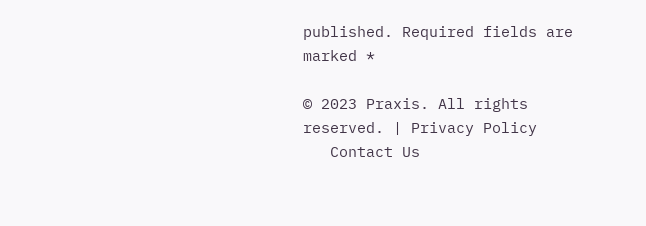published. Required fields are marked *

© 2023 Praxis. All rights reserved. | Privacy Policy
   Contact Us